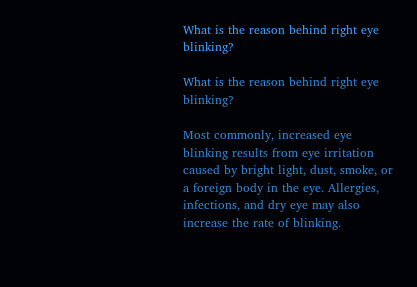What is the reason behind right eye blinking?

What is the reason behind right eye blinking?

Most commonly, increased eye blinking results from eye irritation caused by bright light, dust, smoke, or a foreign body in the eye. Allergies, infections, and dry eye may also increase the rate of blinking.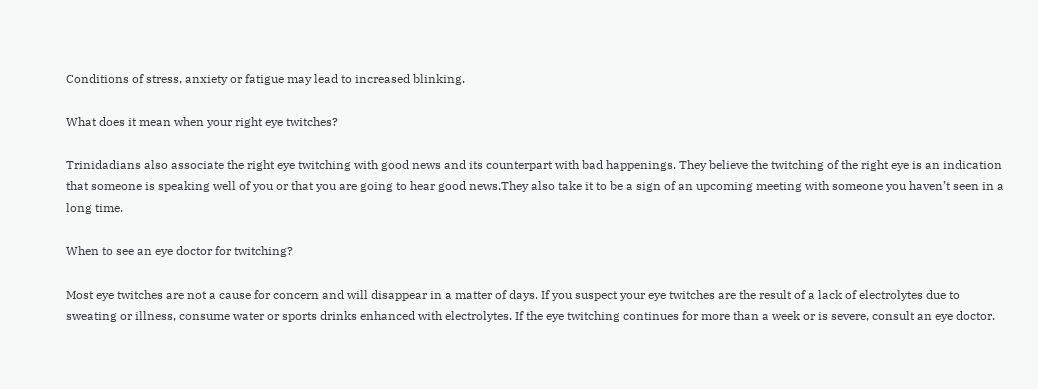Conditions of stress, anxiety or fatigue may lead to increased blinking.

What does it mean when your right eye twitches?

Trinidadians also associate the right eye twitching with good news and its counterpart with bad happenings. They believe the twitching of the right eye is an indication that someone is speaking well of you or that you are going to hear good news.They also take it to be a sign of an upcoming meeting with someone you haven’t seen in a long time.

When to see an eye doctor for twitching?

Most eye twitches are not a cause for concern and will disappear in a matter of days. If you suspect your eye twitches are the result of a lack of electrolytes due to sweating or illness, consume water or sports drinks enhanced with electrolytes. If the eye twitching continues for more than a week or is severe, consult an eye doctor.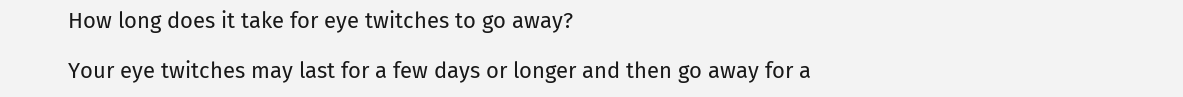How long does it take for eye twitches to go away?

Your eye twitches may last for a few days or longer and then go away for a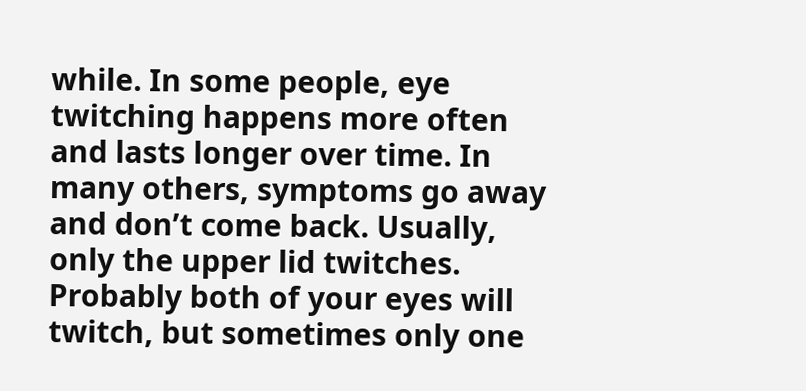while. In some people, eye twitching happens more often and lasts longer over time. In many others, symptoms go away and don’t come back. Usually, only the upper lid twitches. Probably both of your eyes will twitch, but sometimes only one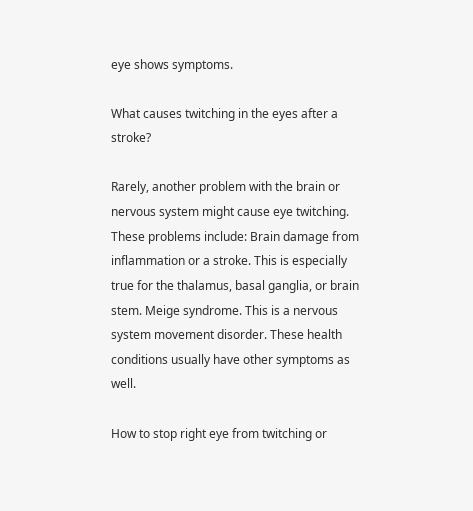eye shows symptoms.

What causes twitching in the eyes after a stroke?

Rarely, another problem with the brain or nervous system might cause eye twitching. These problems include: Brain damage from inflammation or a stroke. This is especially true for the thalamus, basal ganglia, or brain stem. Meige syndrome. This is a nervous system movement disorder. These health conditions usually have other symptoms as well.

How to stop right eye from twitching or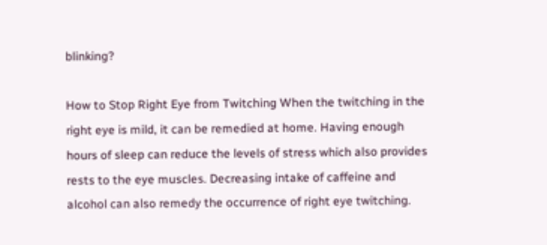blinking?

How to Stop Right Eye from Twitching When the twitching in the right eye is mild, it can be remedied at home. Having enough hours of sleep can reduce the levels of stress which also provides rests to the eye muscles. Decreasing intake of caffeine and alcohol can also remedy the occurrence of right eye twitching.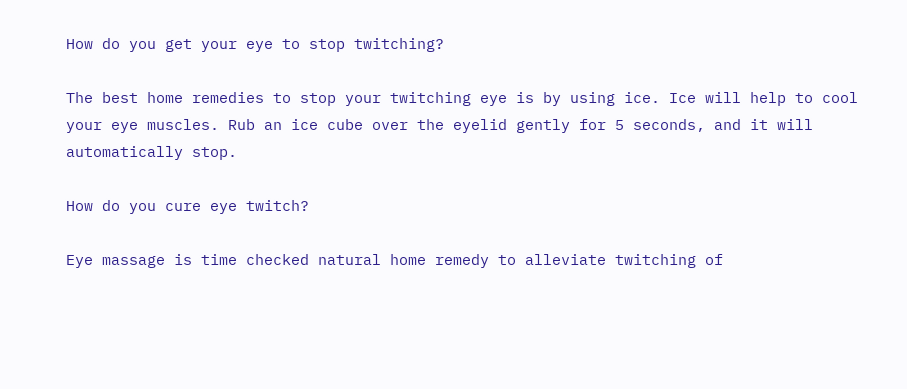How do you get your eye to stop twitching?

The best home remedies to stop your twitching eye is by using ice. Ice will help to cool your eye muscles. Rub an ice cube over the eyelid gently for 5 seconds, and it will automatically stop.

How do you cure eye twitch?

Eye massage is time checked natural home remedy to alleviate twitching of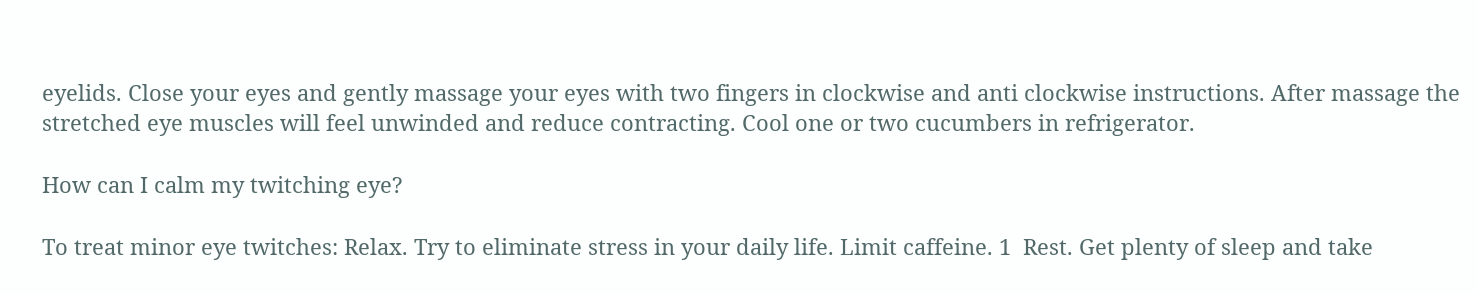eyelids. Close your eyes and gently massage your eyes with two fingers in clockwise and anti clockwise instructions. After massage the stretched eye muscles will feel unwinded and reduce contracting. Cool one or two cucumbers in refrigerator.

How can I calm my twitching eye?

To treat minor eye twitches: Relax. Try to eliminate stress in your daily life. Limit caffeine. 1  Rest. Get plenty of sleep and take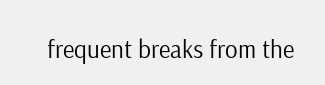frequent breaks from the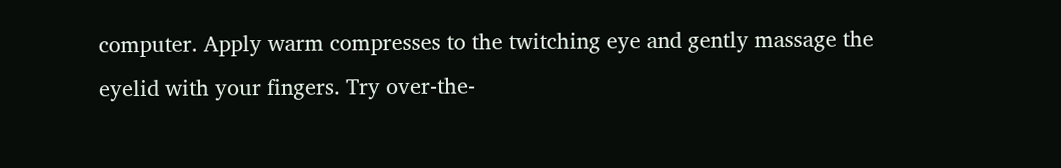computer. Apply warm compresses to the twitching eye and gently massage the eyelid with your fingers. Try over-the-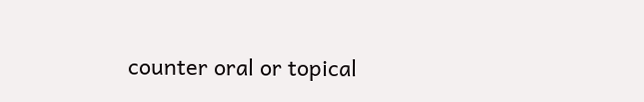counter oral or topical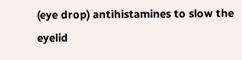(eye drop) antihistamines to slow the eyelid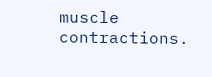muscle contractions.